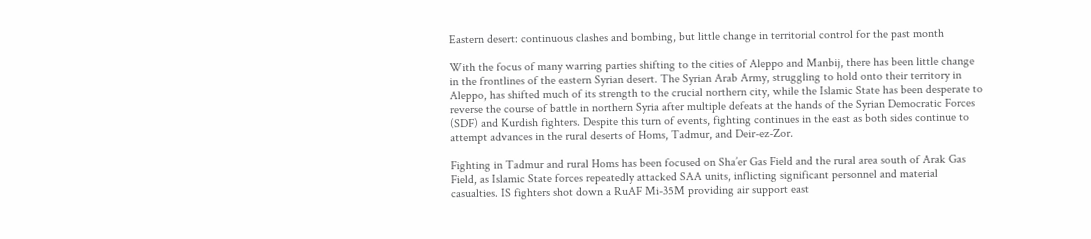Eastern desert: continuous clashes and bombing, but little change in territorial control for the past month

With the focus of many warring parties shifting to the cities of Aleppo and Manbij, there has been little change in the frontlines of the eastern Syrian desert. The Syrian Arab Army, struggling to hold onto their territory in Aleppo, has shifted much of its strength to the crucial northern city, while the Islamic State has been desperate to reverse the course of battle in northern Syria after multiple defeats at the hands of the Syrian Democratic Forces (SDF) and Kurdish fighters. Despite this turn of events, fighting continues in the east as both sides continue to attempt advances in the rural deserts of Homs, Tadmur, and Deir-ez-Zor.

Fighting in Tadmur and rural Homs has been focused on Sha’er Gas Field and the rural area south of Arak Gas Field, as Islamic State forces repeatedly attacked SAA units, inflicting significant personnel and material casualties. IS fighters shot down a RuAF Mi-35M providing air support east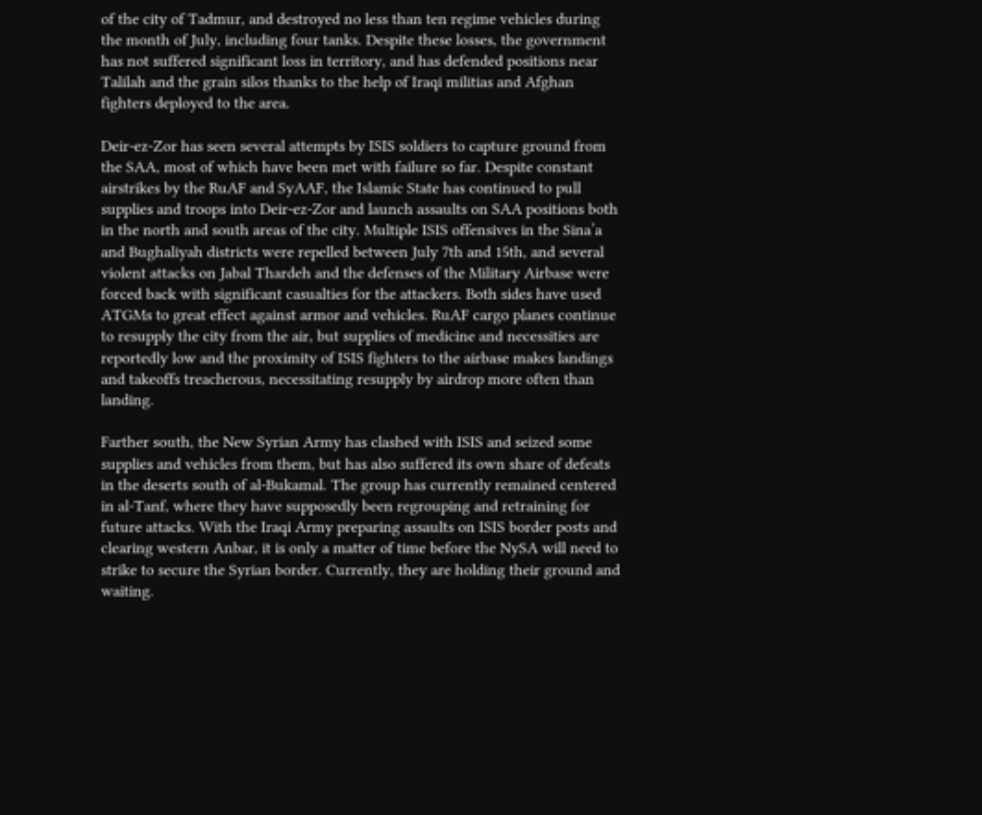of the city of Tadmur, and destroyed no less than ten regime vehicles during the month of July, including four tanks. Despite these losses, the government has not suffered significant loss in territory, and has defended positions near Talilah and the grain silos thanks to the help of Iraqi militias and Afghan fighters deployed to the area.

Deir-ez-Zor has seen several attempts by ISIS soldiers to capture ground from the SAA, most of which have been met with failure so far. Despite constant airstrikes by the RuAF and SyAAF, the Islamic State has continued to pull supplies and troops into Deir-ez-Zor and launch assaults on SAA positions both in the north and south areas of the city. Multiple ISIS offensives in the Sina’a and Bughaliyah districts were repelled between July 7th and 15th, and several violent attacks on Jabal Thardeh and the defenses of the Military Airbase were forced back with significant casualties for the attackers. Both sides have used ATGMs to great effect against armor and vehicles. RuAF cargo planes continue to resupply the city from the air, but supplies of medicine and necessities are reportedly low and the proximity of ISIS fighters to the airbase makes landings and takeoffs treacherous, necessitating resupply by airdrop more often than landing.

Farther south, the New Syrian Army has clashed with ISIS and seized some supplies and vehicles from them, but has also suffered its own share of defeats in the deserts south of al-Bukamal. The group has currently remained centered in al-Tanf, where they have supposedly been regrouping and retraining for future attacks. With the Iraqi Army preparing assaults on ISIS border posts and clearing western Anbar, it is only a matter of time before the NySA will need to strike to secure the Syrian border. Currently, they are holding their ground and waiting.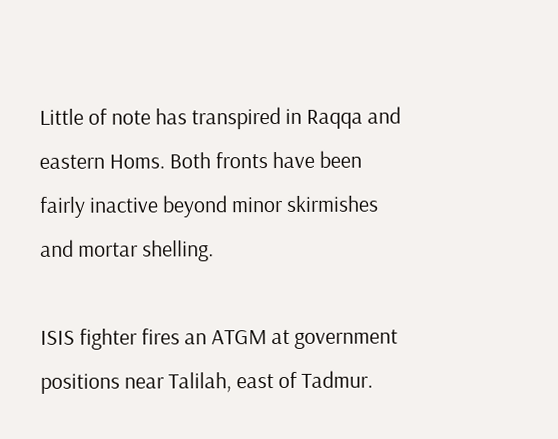Little of note has transpired in Raqqa and eastern Homs. Both fronts have been fairly inactive beyond minor skirmishes and mortar shelling.

ISIS fighter fires an ATGM at government positions near Talilah, east of Tadmur.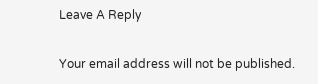Leave A Reply

Your email address will not be published.